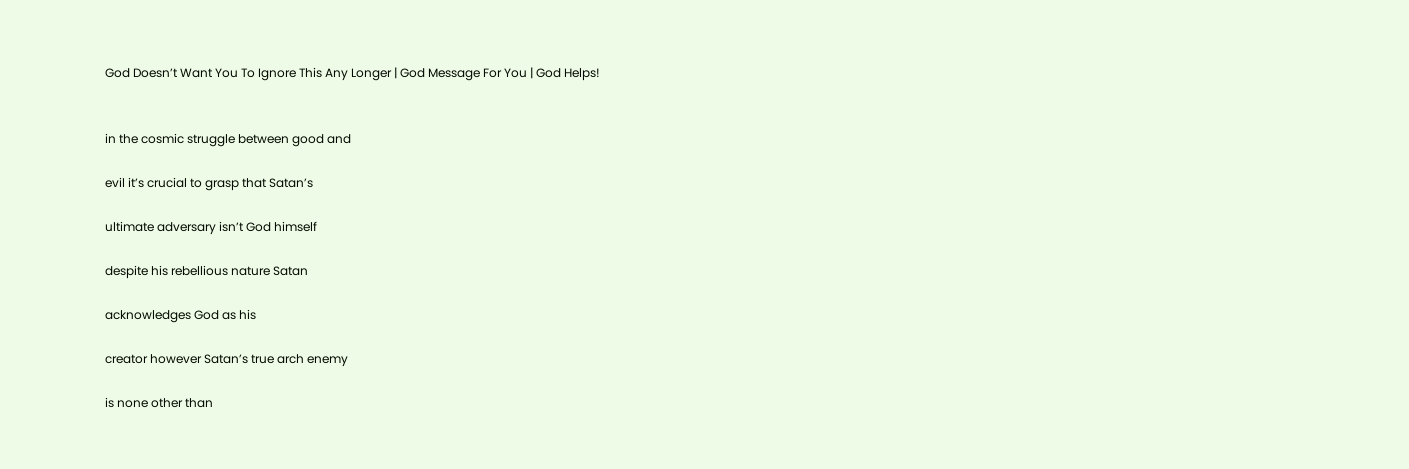God Doesn’t Want You To Ignore This Any Longer | God Message For You | God Helps!


in the cosmic struggle between good and

evil it’s crucial to grasp that Satan’s

ultimate adversary isn’t God himself

despite his rebellious nature Satan

acknowledges God as his

creator however Satan’s true arch enemy

is none other than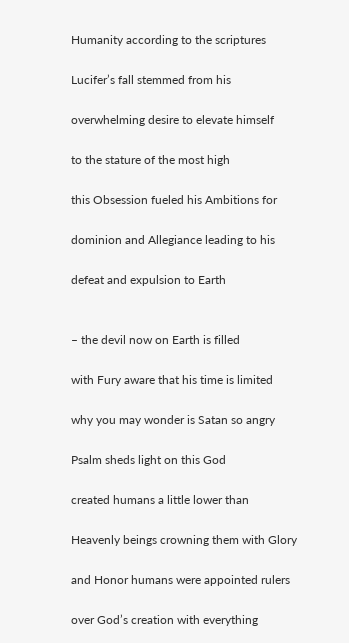Humanity according to the scriptures

Lucifer’s fall stemmed from his

overwhelming desire to elevate himself

to the stature of the most high

this Obsession fueled his Ambitions for

dominion and Allegiance leading to his

defeat and expulsion to Earth


– the devil now on Earth is filled

with Fury aware that his time is limited

why you may wonder is Satan so angry

Psalm sheds light on this God

created humans a little lower than

Heavenly beings crowning them with Glory

and Honor humans were appointed rulers

over God’s creation with everything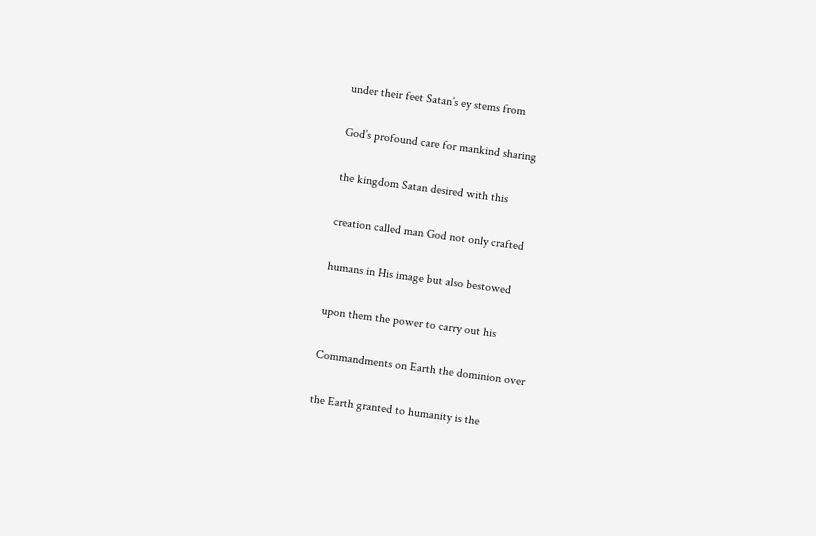under their feet Satan’s ey stems from

God’s profound care for mankind sharing

the kingdom Satan desired with this

creation called man God not only crafted

humans in His image but also bestowed

upon them the power to carry out his

Commandments on Earth the dominion over

the Earth granted to humanity is the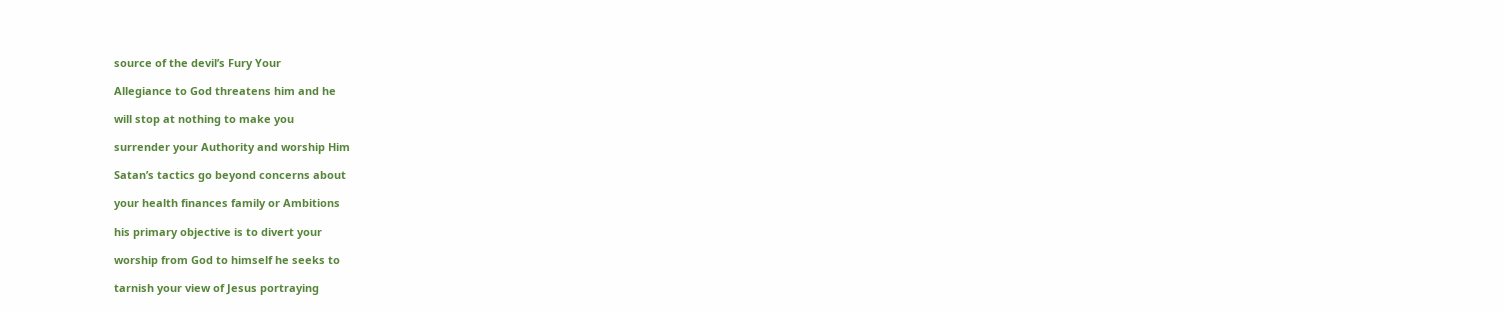source of the devil’s Fury Your

Allegiance to God threatens him and he

will stop at nothing to make you

surrender your Authority and worship Him

Satan’s tactics go beyond concerns about

your health finances family or Ambitions

his primary objective is to divert your

worship from God to himself he seeks to

tarnish your view of Jesus portraying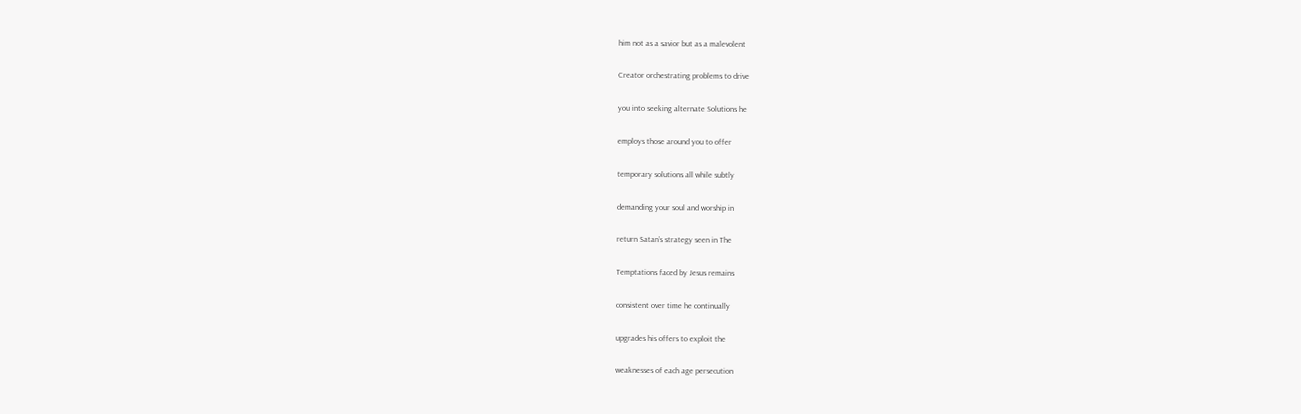him not as a savior but as a malevolent

Creator orchestrating problems to drive

you into seeking alternate Solutions he

employs those around you to offer

temporary solutions all while subtly

demanding your soul and worship in

return Satan’s strategy seen in The

Temptations faced by Jesus remains

consistent over time he continually

upgrades his offers to exploit the

weaknesses of each age persecution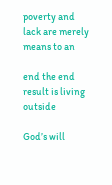poverty and lack are merely means to an

end the end result is living outside

God’s will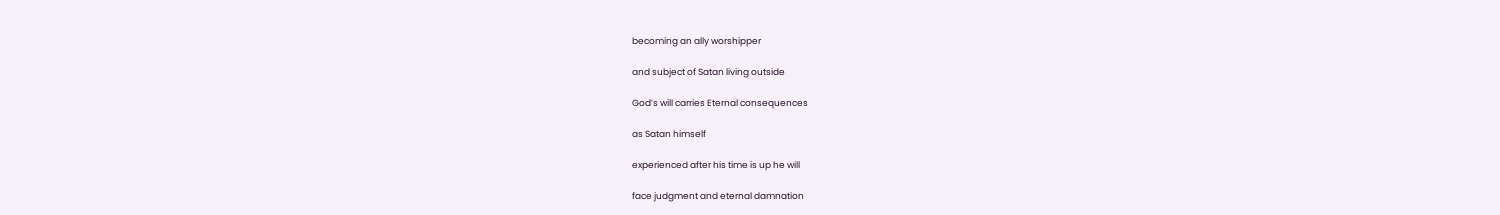becoming an ally worshipper

and subject of Satan living outside

God’s will carries Eternal consequences

as Satan himself

experienced after his time is up he will

face judgment and eternal damnation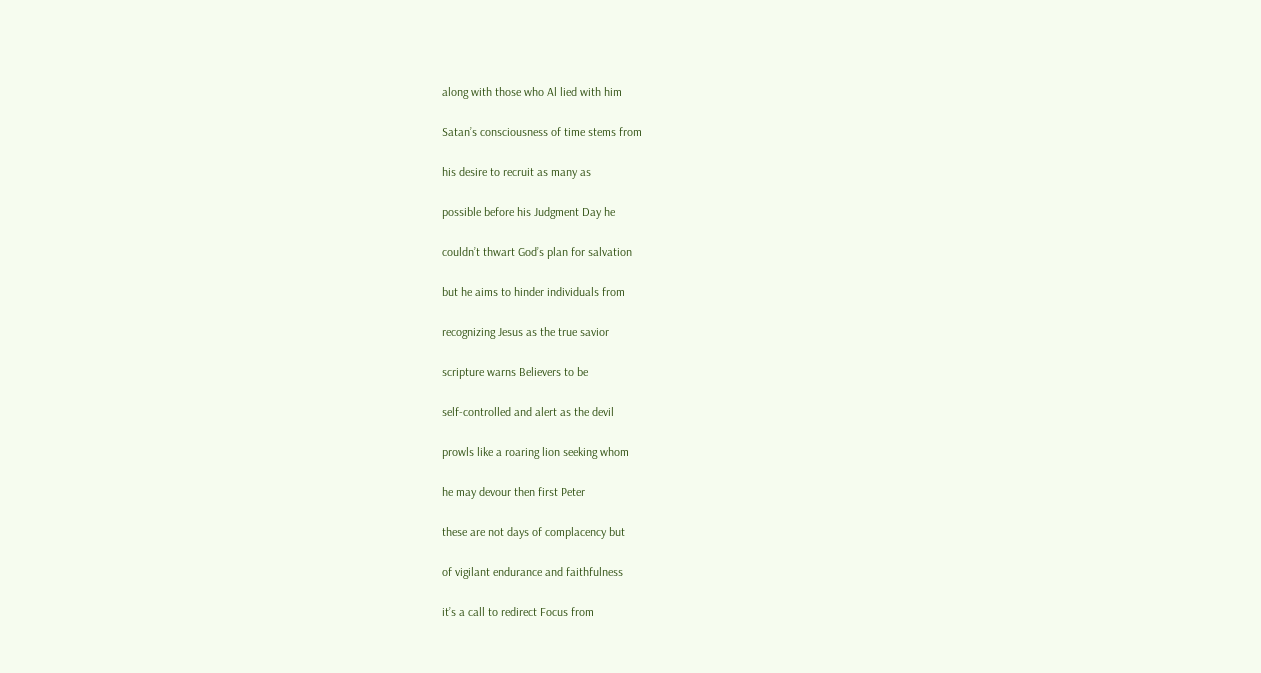along with those who Al lied with him

Satan’s consciousness of time stems from

his desire to recruit as many as

possible before his Judgment Day he

couldn’t thwart God’s plan for salvation

but he aims to hinder individuals from

recognizing Jesus as the true savior

scripture warns Believers to be

self-controlled and alert as the devil

prowls like a roaring lion seeking whom

he may devour then first Peter

these are not days of complacency but

of vigilant endurance and faithfulness

it’s a call to redirect Focus from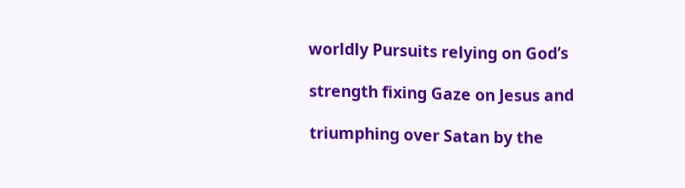worldly Pursuits relying on God’s

strength fixing Gaze on Jesus and

triumphing over Satan by the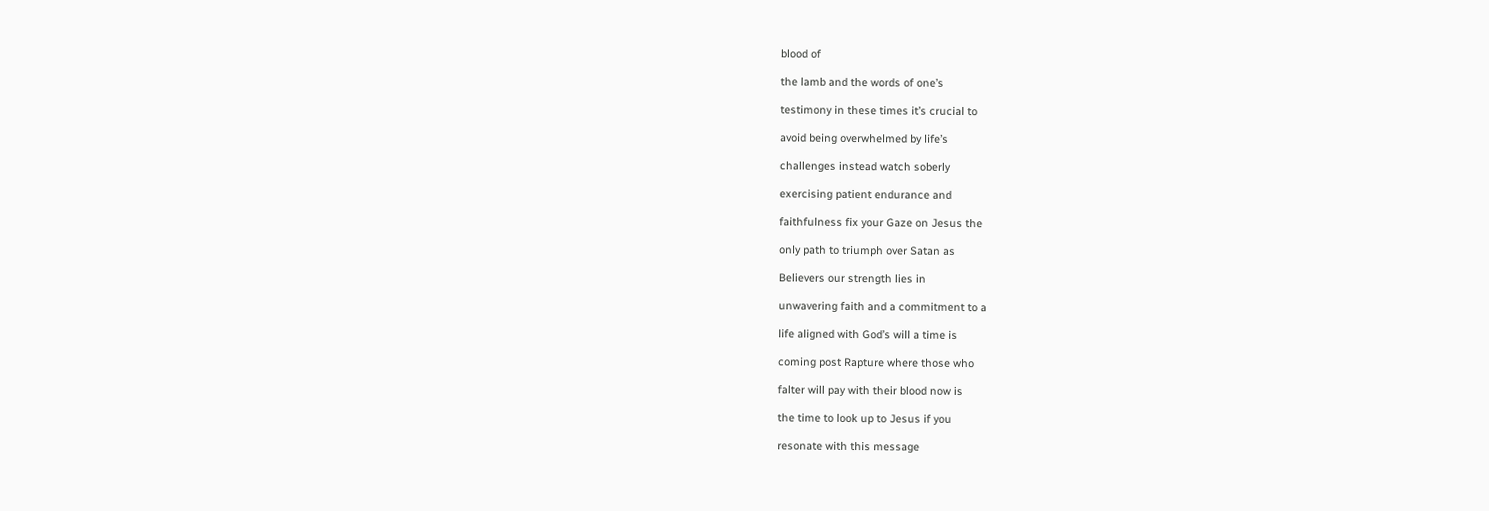blood of

the lamb and the words of one’s

testimony in these times it’s crucial to

avoid being overwhelmed by life’s

challenges instead watch soberly

exercising patient endurance and

faithfulness fix your Gaze on Jesus the

only path to triumph over Satan as

Believers our strength lies in

unwavering faith and a commitment to a

life aligned with God’s will a time is

coming post Rapture where those who

falter will pay with their blood now is

the time to look up to Jesus if you

resonate with this message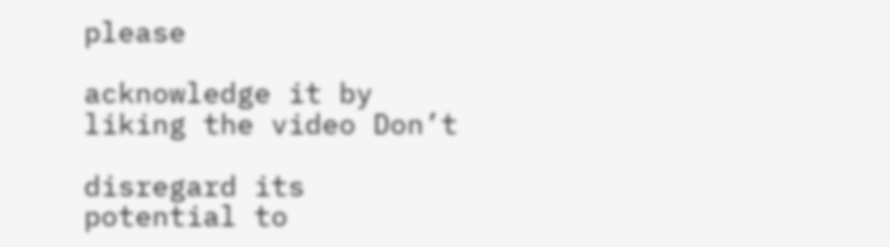please

acknowledge it by liking the video Don’t

disregard its potential to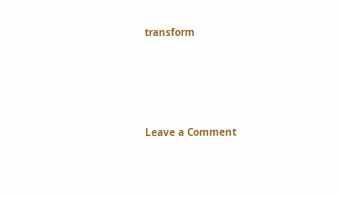transform




Leave a Comment